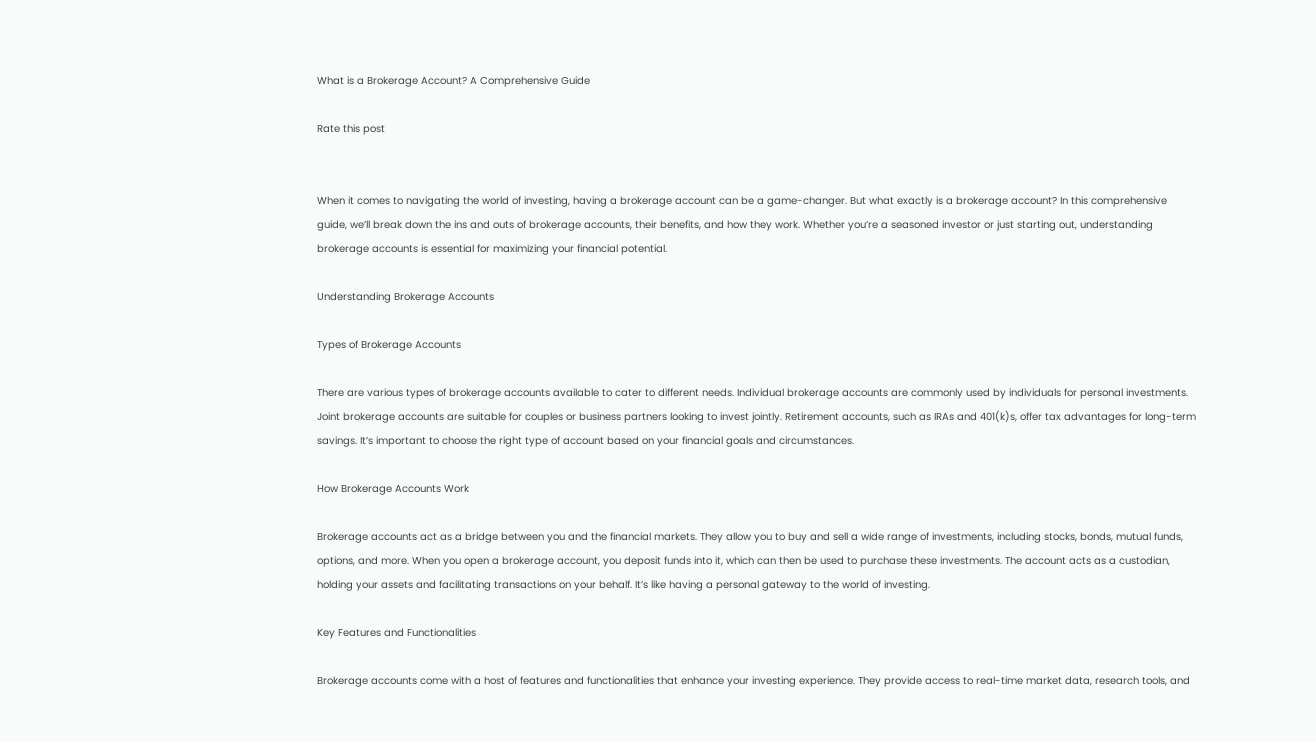What is a Brokerage Account? A Comprehensive Guide

Rate this post


When it comes to navigating the world of investing, having a brokerage account can be a game-changer. But what exactly is a brokerage account? In this comprehensive guide, we’ll break down the ins and outs of brokerage accounts, their benefits, and how they work. Whether you’re a seasoned investor or just starting out, understanding brokerage accounts is essential for maximizing your financial potential.

Understanding Brokerage Accounts

Types of Brokerage Accounts

There are various types of brokerage accounts available to cater to different needs. Individual brokerage accounts are commonly used by individuals for personal investments. Joint brokerage accounts are suitable for couples or business partners looking to invest jointly. Retirement accounts, such as IRAs and 401(k)s, offer tax advantages for long-term savings. It’s important to choose the right type of account based on your financial goals and circumstances.

How Brokerage Accounts Work

Brokerage accounts act as a bridge between you and the financial markets. They allow you to buy and sell a wide range of investments, including stocks, bonds, mutual funds, options, and more. When you open a brokerage account, you deposit funds into it, which can then be used to purchase these investments. The account acts as a custodian, holding your assets and facilitating transactions on your behalf. It’s like having a personal gateway to the world of investing.

Key Features and Functionalities

Brokerage accounts come with a host of features and functionalities that enhance your investing experience. They provide access to real-time market data, research tools, and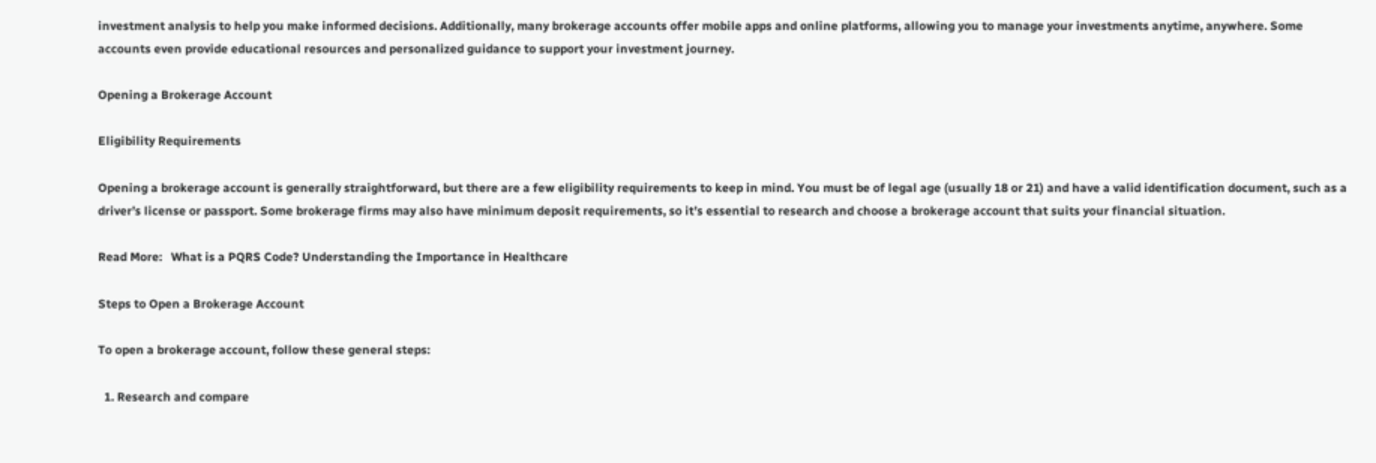investment analysis to help you make informed decisions. Additionally, many brokerage accounts offer mobile apps and online platforms, allowing you to manage your investments anytime, anywhere. Some accounts even provide educational resources and personalized guidance to support your investment journey.

Opening a Brokerage Account

Eligibility Requirements

Opening a brokerage account is generally straightforward, but there are a few eligibility requirements to keep in mind. You must be of legal age (usually 18 or 21) and have a valid identification document, such as a driver’s license or passport. Some brokerage firms may also have minimum deposit requirements, so it’s essential to research and choose a brokerage account that suits your financial situation.

Read More:   What is a PQRS Code? Understanding the Importance in Healthcare

Steps to Open a Brokerage Account

To open a brokerage account, follow these general steps:

  1. Research and compare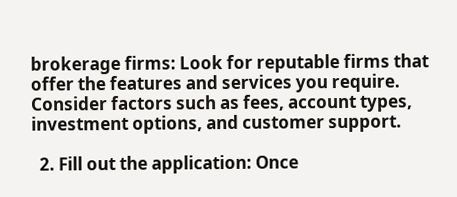brokerage firms: Look for reputable firms that offer the features and services you require. Consider factors such as fees, account types, investment options, and customer support.

  2. Fill out the application: Once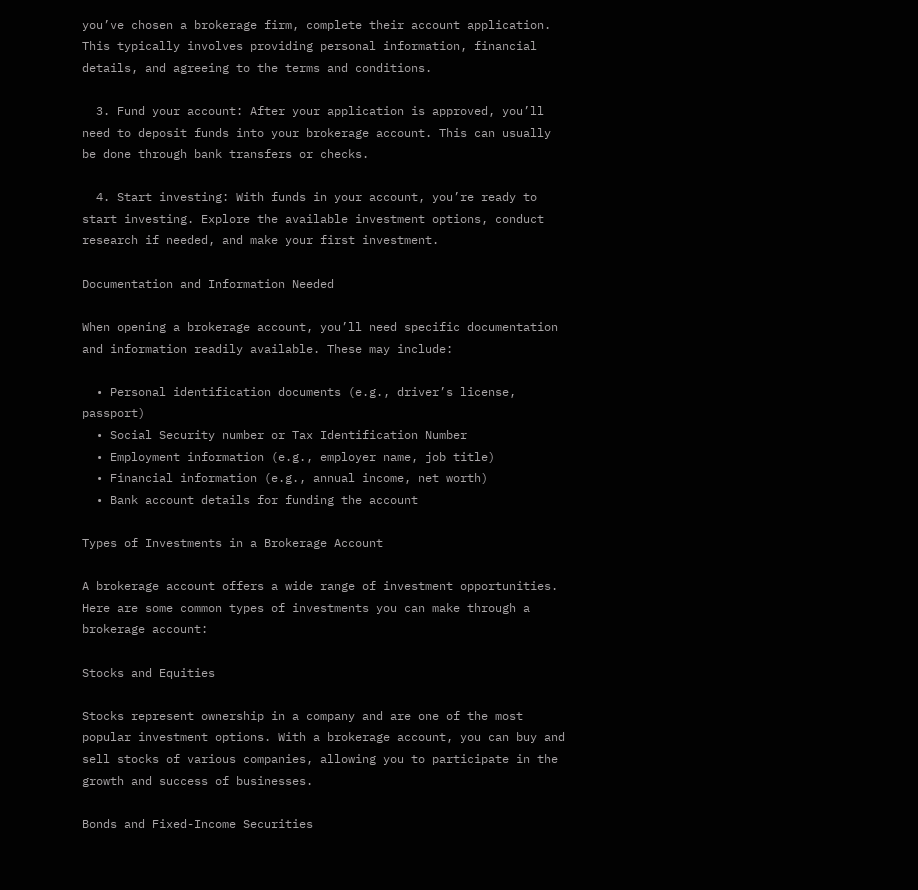you’ve chosen a brokerage firm, complete their account application. This typically involves providing personal information, financial details, and agreeing to the terms and conditions.

  3. Fund your account: After your application is approved, you’ll need to deposit funds into your brokerage account. This can usually be done through bank transfers or checks.

  4. Start investing: With funds in your account, you’re ready to start investing. Explore the available investment options, conduct research if needed, and make your first investment.

Documentation and Information Needed

When opening a brokerage account, you’ll need specific documentation and information readily available. These may include:

  • Personal identification documents (e.g., driver’s license, passport)
  • Social Security number or Tax Identification Number
  • Employment information (e.g., employer name, job title)
  • Financial information (e.g., annual income, net worth)
  • Bank account details for funding the account

Types of Investments in a Brokerage Account

A brokerage account offers a wide range of investment opportunities. Here are some common types of investments you can make through a brokerage account:

Stocks and Equities

Stocks represent ownership in a company and are one of the most popular investment options. With a brokerage account, you can buy and sell stocks of various companies, allowing you to participate in the growth and success of businesses.

Bonds and Fixed-Income Securities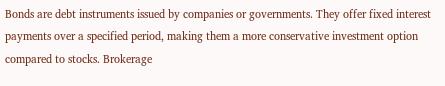Bonds are debt instruments issued by companies or governments. They offer fixed interest payments over a specified period, making them a more conservative investment option compared to stocks. Brokerage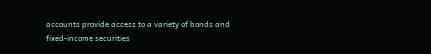accounts provide access to a variety of bonds and fixed-income securities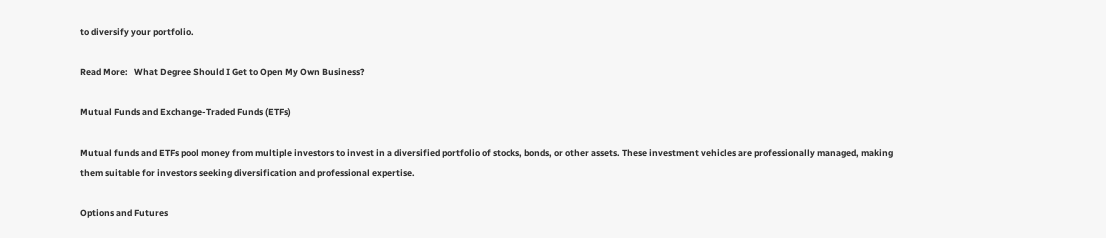to diversify your portfolio.

Read More:   What Degree Should I Get to Open My Own Business?

Mutual Funds and Exchange-Traded Funds (ETFs)

Mutual funds and ETFs pool money from multiple investors to invest in a diversified portfolio of stocks, bonds, or other assets. These investment vehicles are professionally managed, making them suitable for investors seeking diversification and professional expertise.

Options and Futures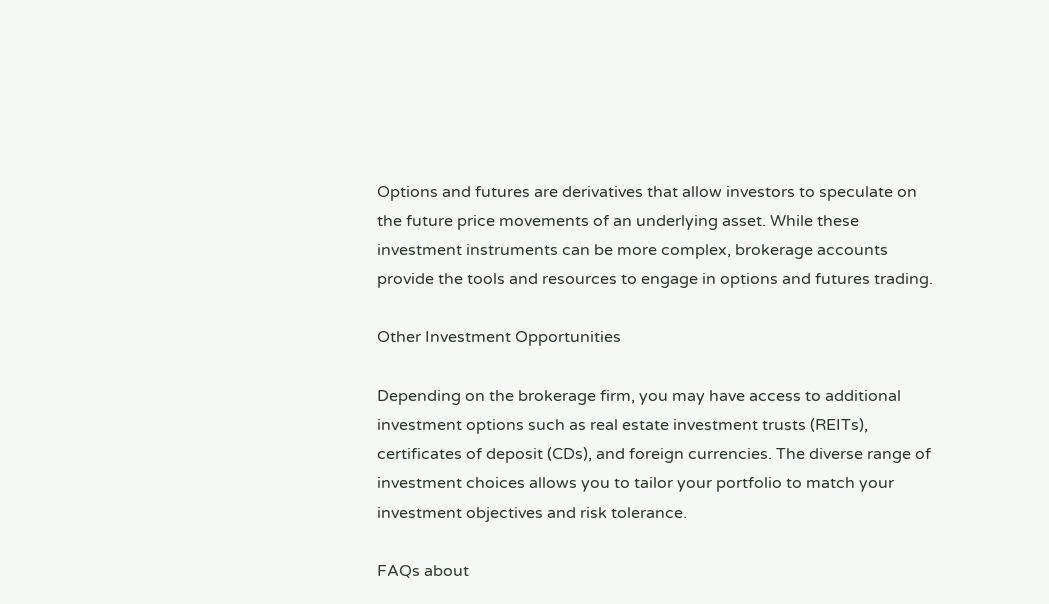Options and futures are derivatives that allow investors to speculate on the future price movements of an underlying asset. While these investment instruments can be more complex, brokerage accounts provide the tools and resources to engage in options and futures trading.

Other Investment Opportunities

Depending on the brokerage firm, you may have access to additional investment options such as real estate investment trusts (REITs), certificates of deposit (CDs), and foreign currencies. The diverse range of investment choices allows you to tailor your portfolio to match your investment objectives and risk tolerance.

FAQs about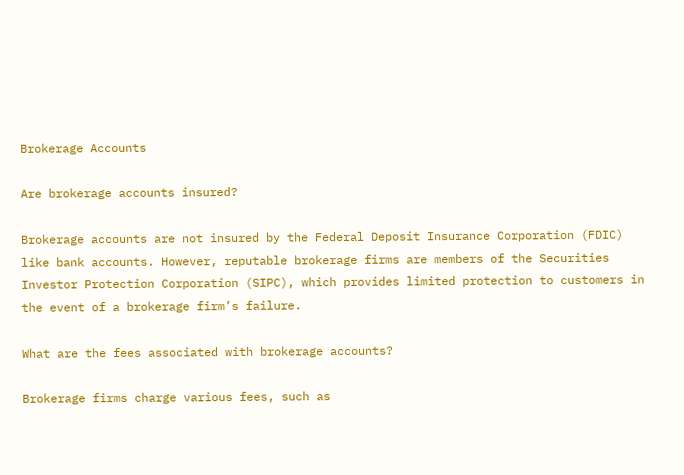Brokerage Accounts

Are brokerage accounts insured?

Brokerage accounts are not insured by the Federal Deposit Insurance Corporation (FDIC) like bank accounts. However, reputable brokerage firms are members of the Securities Investor Protection Corporation (SIPC), which provides limited protection to customers in the event of a brokerage firm’s failure.

What are the fees associated with brokerage accounts?

Brokerage firms charge various fees, such as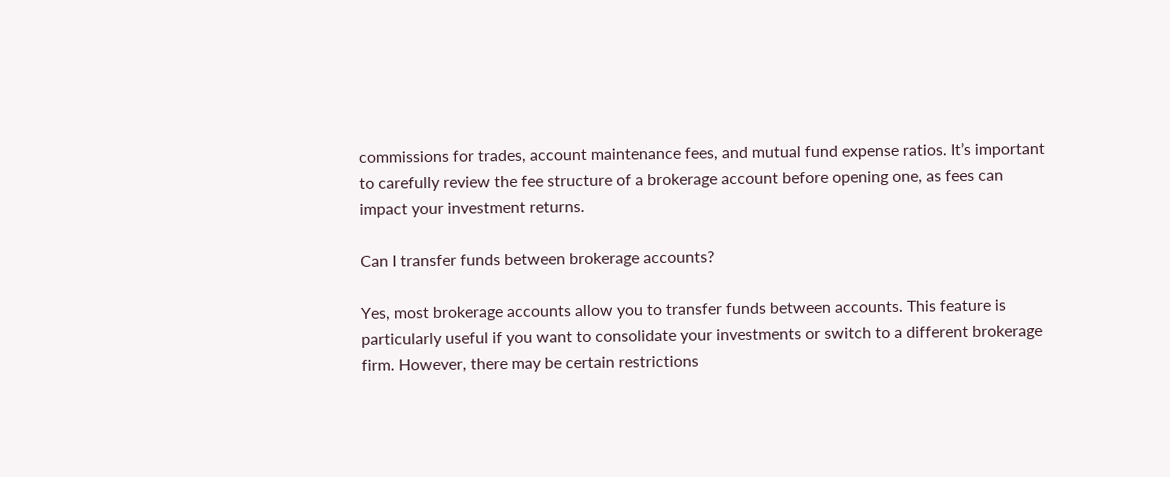commissions for trades, account maintenance fees, and mutual fund expense ratios. It’s important to carefully review the fee structure of a brokerage account before opening one, as fees can impact your investment returns.

Can I transfer funds between brokerage accounts?

Yes, most brokerage accounts allow you to transfer funds between accounts. This feature is particularly useful if you want to consolidate your investments or switch to a different brokerage firm. However, there may be certain restrictions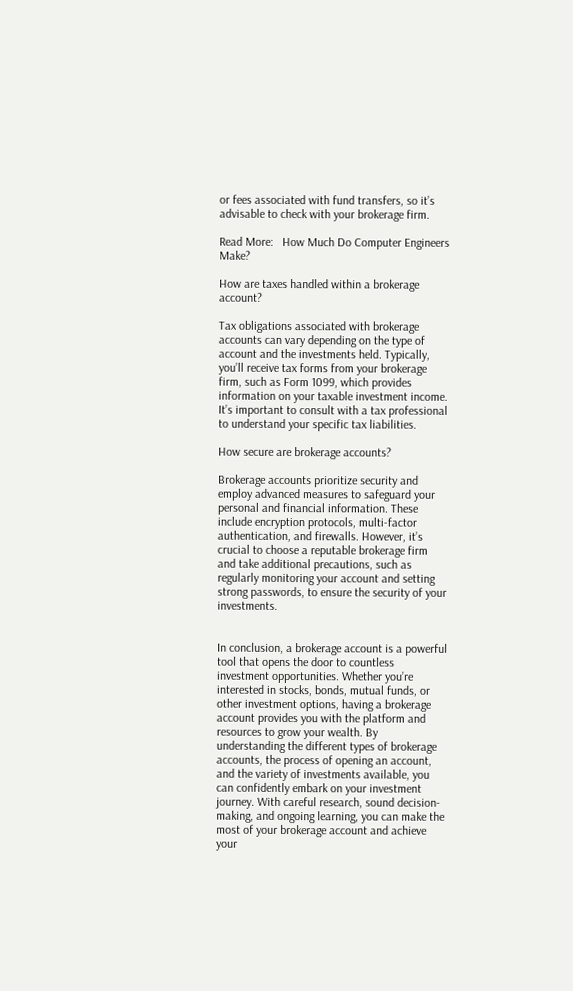or fees associated with fund transfers, so it’s advisable to check with your brokerage firm.

Read More:   How Much Do Computer Engineers Make?

How are taxes handled within a brokerage account?

Tax obligations associated with brokerage accounts can vary depending on the type of account and the investments held. Typically, you’ll receive tax forms from your brokerage firm, such as Form 1099, which provides information on your taxable investment income. It’s important to consult with a tax professional to understand your specific tax liabilities.

How secure are brokerage accounts?

Brokerage accounts prioritize security and employ advanced measures to safeguard your personal and financial information. These include encryption protocols, multi-factor authentication, and firewalls. However, it’s crucial to choose a reputable brokerage firm and take additional precautions, such as regularly monitoring your account and setting strong passwords, to ensure the security of your investments.


In conclusion, a brokerage account is a powerful tool that opens the door to countless investment opportunities. Whether you’re interested in stocks, bonds, mutual funds, or other investment options, having a brokerage account provides you with the platform and resources to grow your wealth. By understanding the different types of brokerage accounts, the process of opening an account, and the variety of investments available, you can confidently embark on your investment journey. With careful research, sound decision-making, and ongoing learning, you can make the most of your brokerage account and achieve your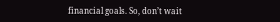financial goals. So, don’t wait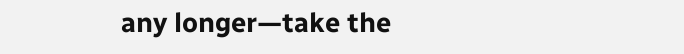any longer—take the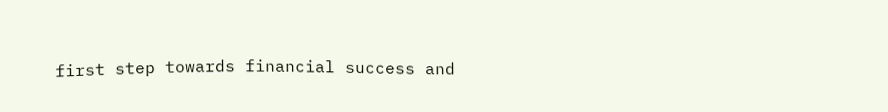first step towards financial success and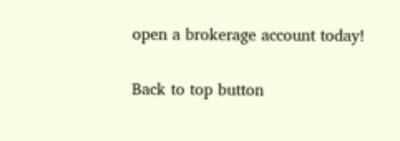open a brokerage account today!

Back to top button